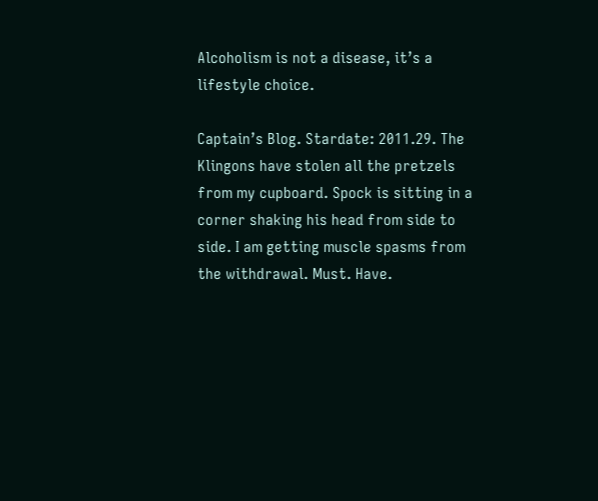Alcoholism is not a disease, it’s a lifestyle choice.

Captain’s Blog. Stardate: 2011.29. The Klingons have stolen all the pretzels from my cupboard. Spock is sitting in a corner shaking his head from side to side. I am getting muscle spasms from the withdrawal. Must. Have.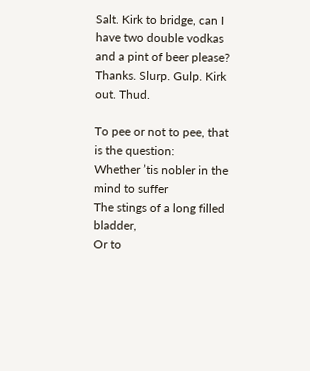Salt. Kirk to bridge, can I have two double vodkas and a pint of beer please? Thanks. Slurp. Gulp. Kirk out. Thud.

To pee or not to pee, that is the question:
Whether ’tis nobler in the mind to suffer
The stings of a long filled bladder,
Or to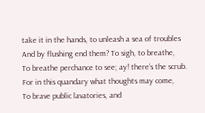take it in the hands, to unleash a sea of troubles
And by flushing end them? To sigh, to breathe,
To breathe perchance to see; ay! there’s the scrub.
For in this quandary what thoughts may come,
To brave public lavatories, and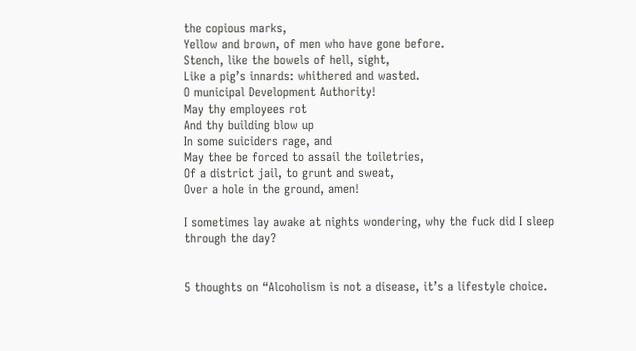the copious marks,
Yellow and brown, of men who have gone before.
Stench, like the bowels of hell, sight,
Like a pig’s innards: whithered and wasted.
O municipal Development Authority!
May thy employees rot
And thy building blow up
In some suiciders rage, and
May thee be forced to assail the toiletries,
Of a district jail, to grunt and sweat,
Over a hole in the ground, amen!

I sometimes lay awake at nights wondering, why the fuck did I sleep through the day?


5 thoughts on “Alcoholism is not a disease, it’s a lifestyle choice.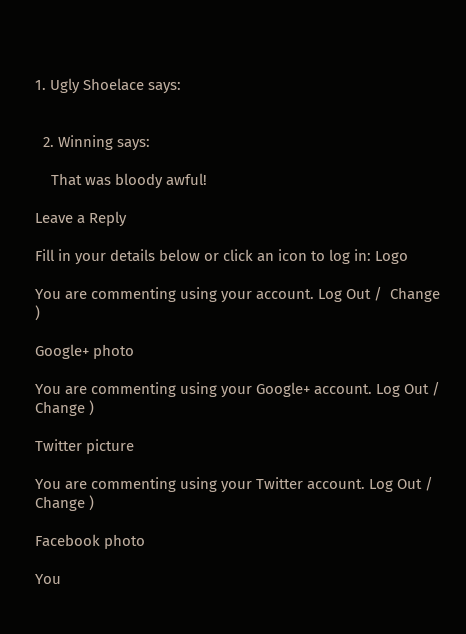1. Ugly Shoelace says:


  2. Winning says:

    That was bloody awful!

Leave a Reply

Fill in your details below or click an icon to log in: Logo

You are commenting using your account. Log Out /  Change )

Google+ photo

You are commenting using your Google+ account. Log Out /  Change )

Twitter picture

You are commenting using your Twitter account. Log Out /  Change )

Facebook photo

You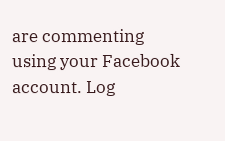are commenting using your Facebook account. Log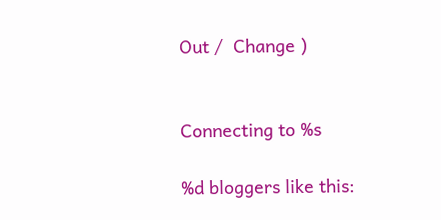Out /  Change )


Connecting to %s

%d bloggers like this: